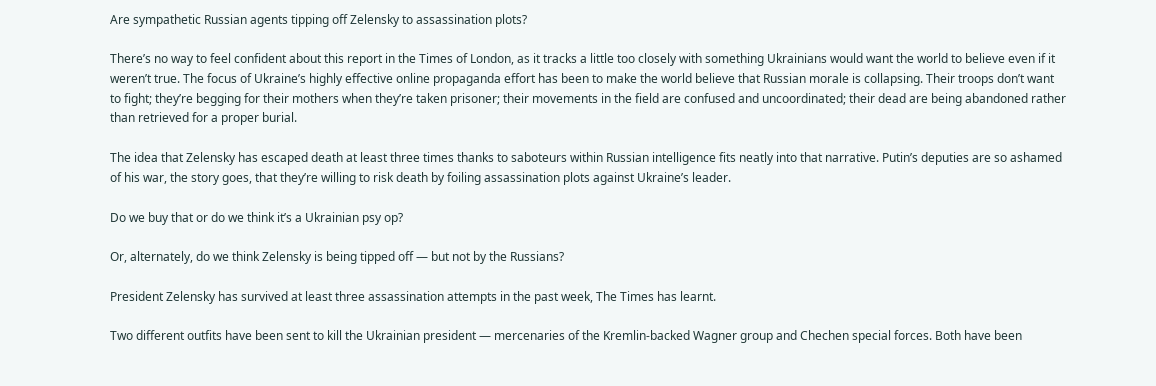Are sympathetic Russian agents tipping off Zelensky to assassination plots?

There’s no way to feel confident about this report in the Times of London, as it tracks a little too closely with something Ukrainians would want the world to believe even if it weren’t true. The focus of Ukraine’s highly effective online propaganda effort has been to make the world believe that Russian morale is collapsing. Their troops don’t want to fight; they’re begging for their mothers when they’re taken prisoner; their movements in the field are confused and uncoordinated; their dead are being abandoned rather than retrieved for a proper burial.

The idea that Zelensky has escaped death at least three times thanks to saboteurs within Russian intelligence fits neatly into that narrative. Putin’s deputies are so ashamed of his war, the story goes, that they’re willing to risk death by foiling assassination plots against Ukraine’s leader.

Do we buy that or do we think it’s a Ukrainian psy op?

Or, alternately, do we think Zelensky is being tipped off — but not by the Russians?

President Zelensky has survived at least three assassination attempts in the past week, The Times has learnt.

Two different outfits have been sent to kill the Ukrainian president — mercenaries of the Kremlin-backed Wagner group and Chechen special forces. Both have been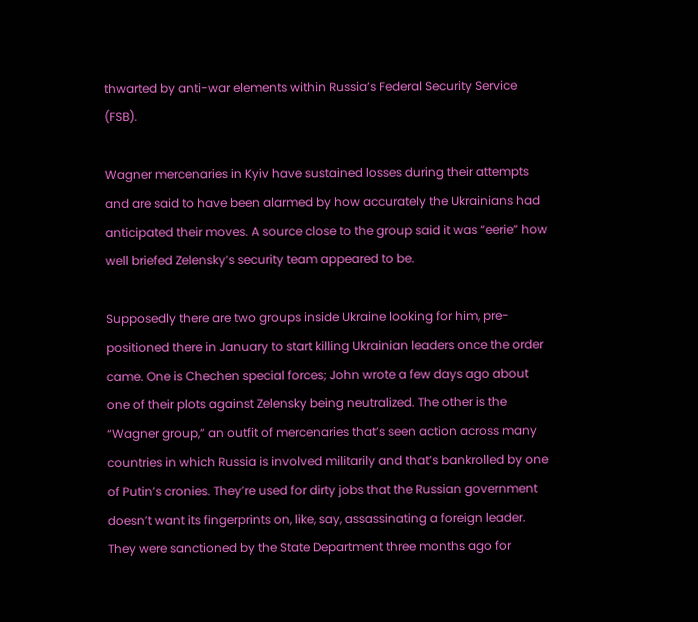thwarted by anti-war elements within Russia’s Federal Security Service (FSB).

Wagner mercenaries in Kyiv have sustained losses during their attempts and are said to have been alarmed by how accurately the Ukrainians had anticipated their moves. A source close to the group said it was “eerie” how well briefed Zelensky’s security team appeared to be.

Supposedly there are two groups inside Ukraine looking for him, pre-positioned there in January to start killing Ukrainian leaders once the order came. One is Chechen special forces; John wrote a few days ago about one of their plots against Zelensky being neutralized. The other is the “Wagner group,” an outfit of mercenaries that’s seen action across many countries in which Russia is involved militarily and that’s bankrolled by one of Putin’s cronies. They’re used for dirty jobs that the Russian government doesn’t want its fingerprints on, like, say, assassinating a foreign leader. They were sanctioned by the State Department three months ago for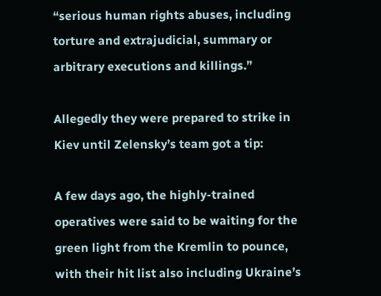“serious human rights abuses, including torture and extrajudicial, summary or arbitrary executions and killings.”

Allegedly they were prepared to strike in Kiev until Zelensky’s team got a tip:

A few days ago, the highly-trained operatives were said to be waiting for the green light from the Kremlin to pounce, with their hit list also including Ukraine’s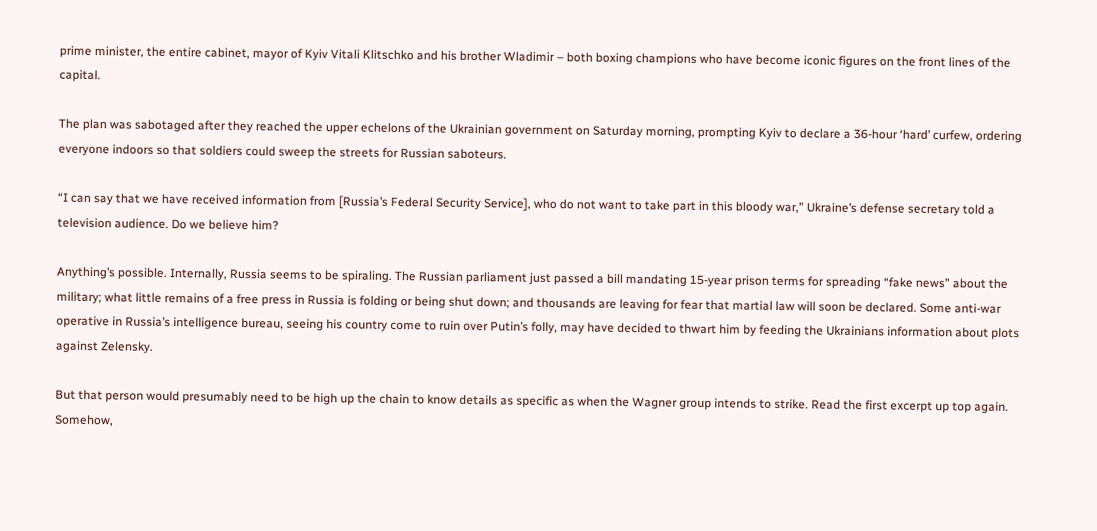prime minister, the entire cabinet, mayor of Kyiv Vitali Klitschko and his brother Wladimir – both boxing champions who have become iconic figures on the front lines of the capital.

The plan was sabotaged after they reached the upper echelons of the Ukrainian government on Saturday morning, prompting Kyiv to declare a 36-hour ‘hard’ curfew, ordering everyone indoors so that soldiers could sweep the streets for Russian saboteurs.

“I can say that we have received information from [Russia’s Federal Security Service], who do not want to take part in this bloody war,” Ukraine’s defense secretary told a television audience. Do we believe him?

Anything’s possible. Internally, Russia seems to be spiraling. The Russian parliament just passed a bill mandating 15-year prison terms for spreading “fake news” about the military; what little remains of a free press in Russia is folding or being shut down; and thousands are leaving for fear that martial law will soon be declared. Some anti-war operative in Russia’s intelligence bureau, seeing his country come to ruin over Putin’s folly, may have decided to thwart him by feeding the Ukrainians information about plots against Zelensky.

But that person would presumably need to be high up the chain to know details as specific as when the Wagner group intends to strike. Read the first excerpt up top again. Somehow,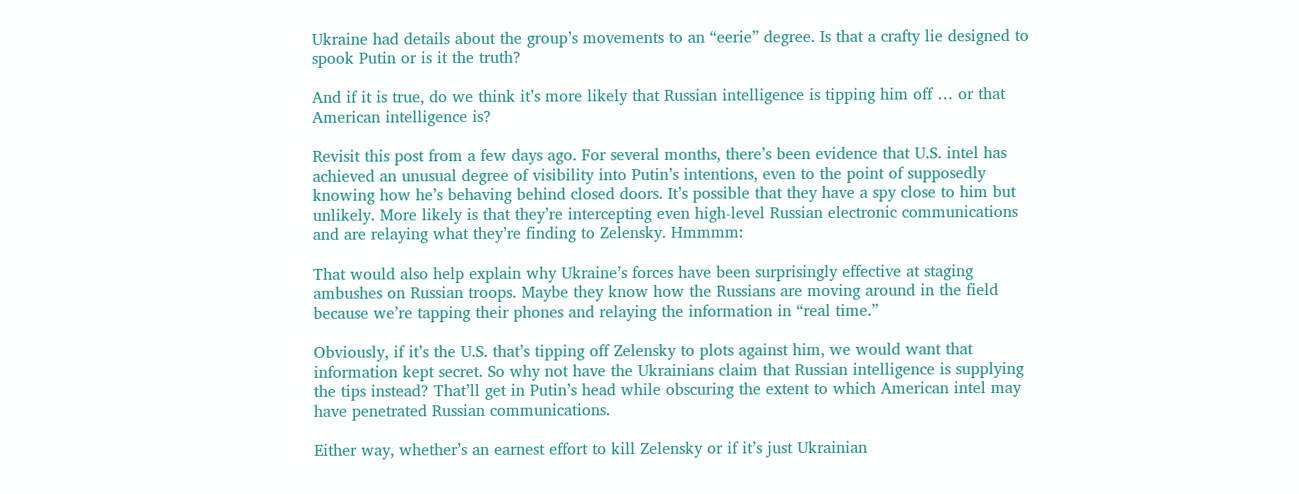Ukraine had details about the group’s movements to an “eerie” degree. Is that a crafty lie designed to spook Putin or is it the truth?

And if it is true, do we think it’s more likely that Russian intelligence is tipping him off … or that American intelligence is?

Revisit this post from a few days ago. For several months, there’s been evidence that U.S. intel has achieved an unusual degree of visibility into Putin’s intentions, even to the point of supposedly knowing how he’s behaving behind closed doors. It’s possible that they have a spy close to him but unlikely. More likely is that they’re intercepting even high-level Russian electronic communications and are relaying what they’re finding to Zelensky. Hmmmm:

That would also help explain why Ukraine’s forces have been surprisingly effective at staging ambushes on Russian troops. Maybe they know how the Russians are moving around in the field because we’re tapping their phones and relaying the information in “real time.”

Obviously, if it’s the U.S. that’s tipping off Zelensky to plots against him, we would want that information kept secret. So why not have the Ukrainians claim that Russian intelligence is supplying the tips instead? That’ll get in Putin’s head while obscuring the extent to which American intel may have penetrated Russian communications.

Either way, whether’s an earnest effort to kill Zelensky or if it’s just Ukrainian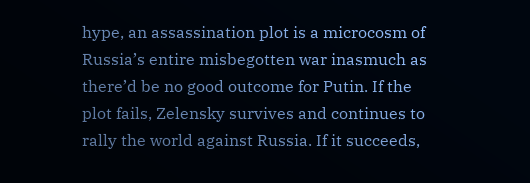hype, an assassination plot is a microcosm of Russia’s entire misbegotten war inasmuch as there’d be no good outcome for Putin. If the plot fails, Zelensky survives and continues to rally the world against Russia. If it succeeds,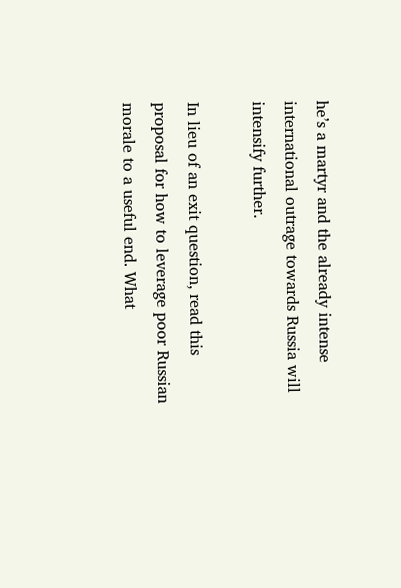he’s a martyr and the already intense international outrage towards Russia will intensify further.

In lieu of an exit question, read this proposal for how to leverage poor Russian morale to a useful end. What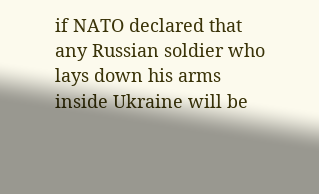if NATO declared that any Russian soldier who lays down his arms inside Ukraine will be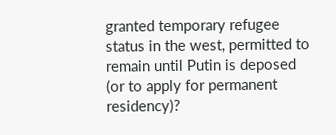granted temporary refugee status in the west, permitted to remain until Putin is deposed (or to apply for permanent residency)?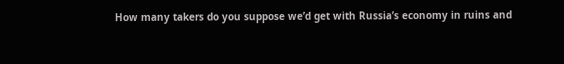How many takers do you suppose we’d get with Russia’s economy in ruins and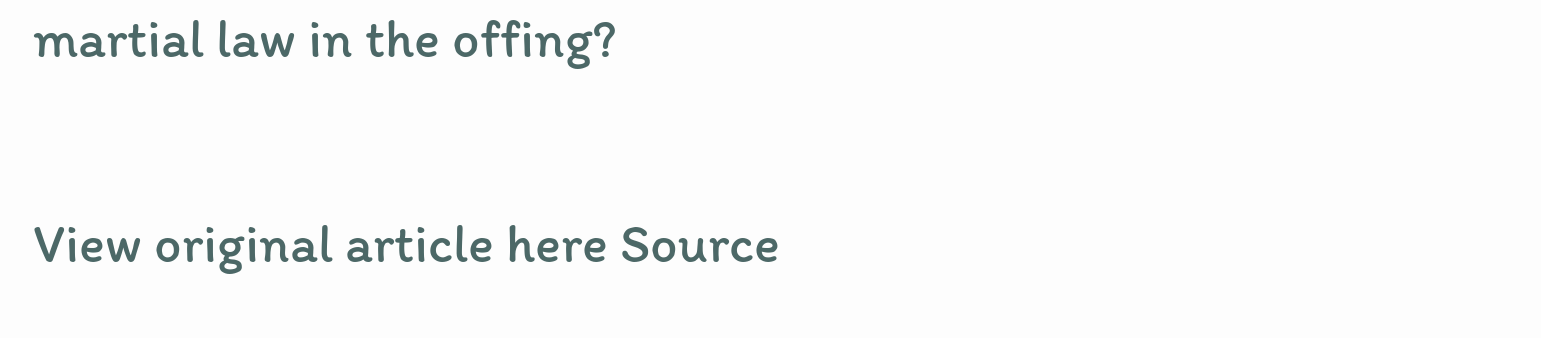martial law in the offing?

View original article here Source